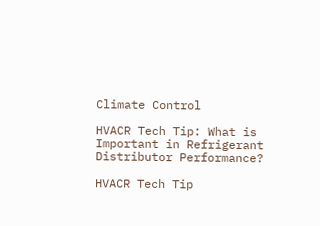Climate Control

HVACR Tech Tip: What is Important in Refrigerant Distributor Performance?

HVACR Tech Tip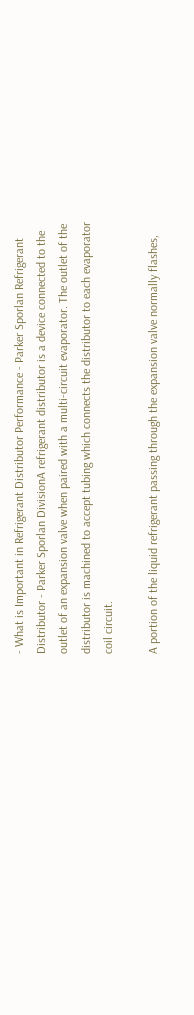- What is Important in Refrigerant Distributor Performance - Parker Sporlan Refrigerant Distributor - Parker Sporlan DivisionA refrigerant distributor is a device connected to the outlet of an expansion valve when paired with a multi-circuit evaporator. The outlet of the distributor is machined to accept tubing which connects the distributor to each evaporator coil circuit.

A portion of the liquid refrigerant passing through the expansion valve normally flashes,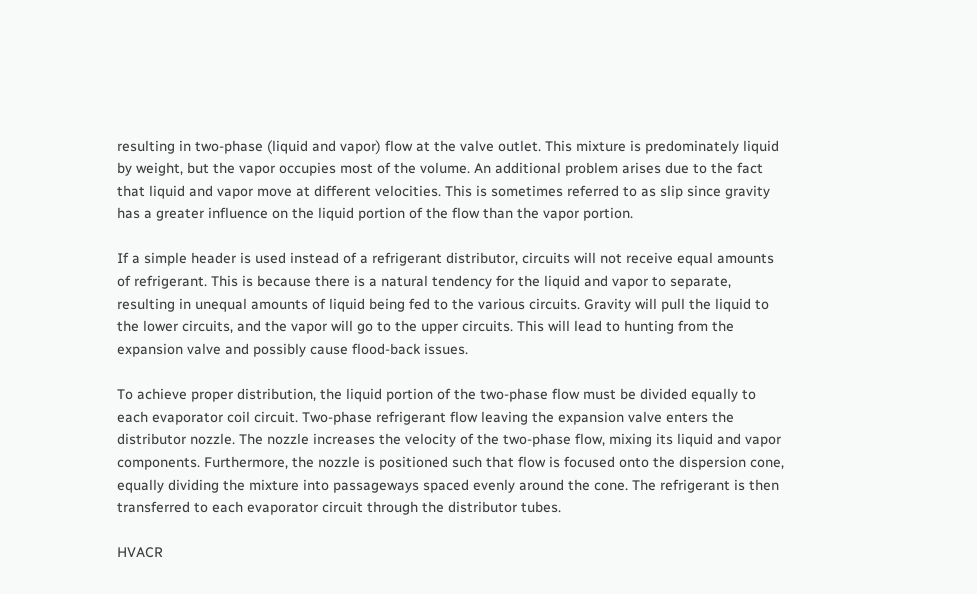resulting in two-phase (liquid and vapor) flow at the valve outlet. This mixture is predominately liquid by weight, but the vapor occupies most of the volume. An additional problem arises due to the fact that liquid and vapor move at different velocities. This is sometimes referred to as slip since gravity has a greater influence on the liquid portion of the flow than the vapor portion.

If a simple header is used instead of a refrigerant distributor, circuits will not receive equal amounts of refrigerant. This is because there is a natural tendency for the liquid and vapor to separate, resulting in unequal amounts of liquid being fed to the various circuits. Gravity will pull the liquid to the lower circuits, and the vapor will go to the upper circuits. This will lead to hunting from the expansion valve and possibly cause flood-back issues.

To achieve proper distribution, the liquid portion of the two-phase flow must be divided equally to each evaporator coil circuit. Two-phase refrigerant flow leaving the expansion valve enters the distributor nozzle. The nozzle increases the velocity of the two-phase flow, mixing its liquid and vapor components. Furthermore, the nozzle is positioned such that flow is focused onto the dispersion cone, equally dividing the mixture into passageways spaced evenly around the cone. The refrigerant is then transferred to each evaporator circuit through the distributor tubes.

HVACR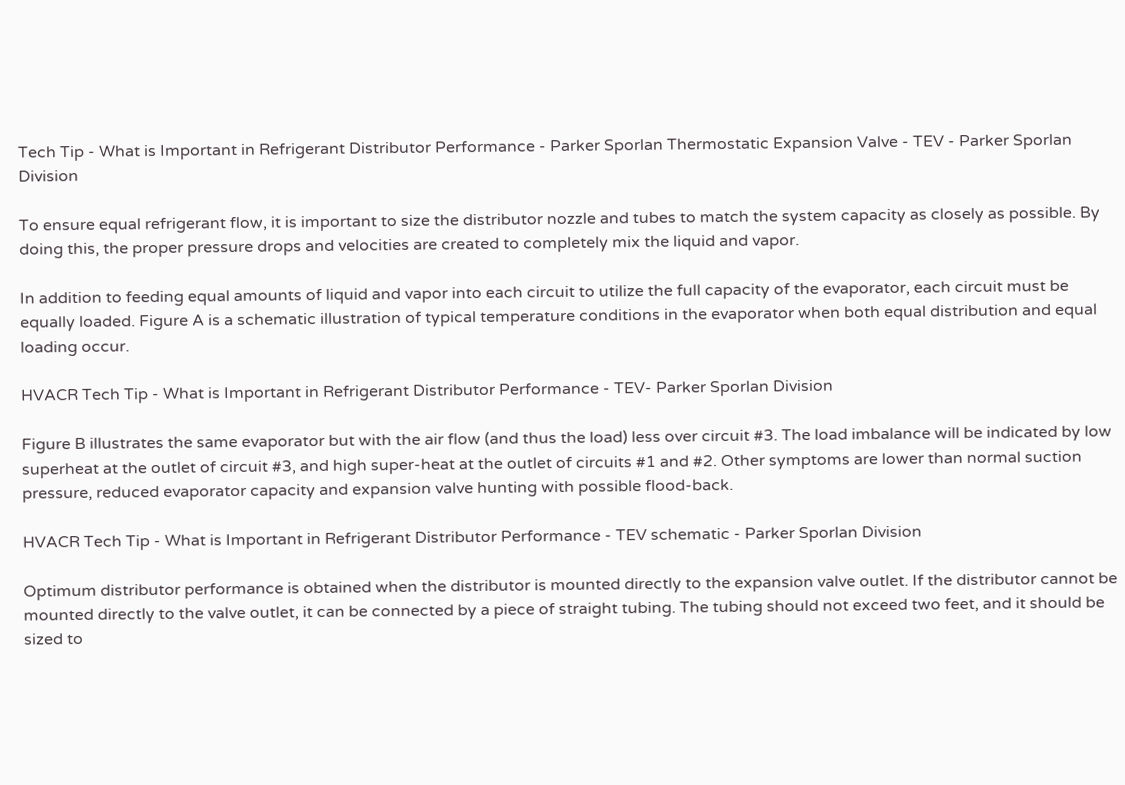Tech Tip - What is Important in Refrigerant Distributor Performance - Parker Sporlan Thermostatic Expansion Valve - TEV - Parker Sporlan Division

To ensure equal refrigerant flow, it is important to size the distributor nozzle and tubes to match the system capacity as closely as possible. By doing this, the proper pressure drops and velocities are created to completely mix the liquid and vapor.

In addition to feeding equal amounts of liquid and vapor into each circuit to utilize the full capacity of the evaporator, each circuit must be equally loaded. Figure A is a schematic illustration of typical temperature conditions in the evaporator when both equal distribution and equal loading occur.

HVACR Tech Tip - What is Important in Refrigerant Distributor Performance - TEV- Parker Sporlan Division

Figure B illustrates the same evaporator but with the air flow (and thus the load) less over circuit #3. The load imbalance will be indicated by low superheat at the outlet of circuit #3, and high super-heat at the outlet of circuits #1 and #2. Other symptoms are lower than normal suction pressure, reduced evaporator capacity and expansion valve hunting with possible flood-back.

HVACR Tech Tip - What is Important in Refrigerant Distributor Performance - TEV schematic - Parker Sporlan Division

Optimum distributor performance is obtained when the distributor is mounted directly to the expansion valve outlet. If the distributor cannot be mounted directly to the valve outlet, it can be connected by a piece of straight tubing. The tubing should not exceed two feet, and it should be sized to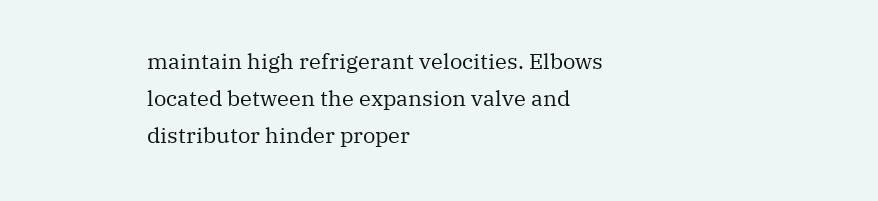maintain high refrigerant velocities. Elbows located between the expansion valve and distributor hinder proper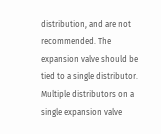distribution, and are not recommended. The expansion valve should be tied to a single distributor. Multiple distributors on a single expansion valve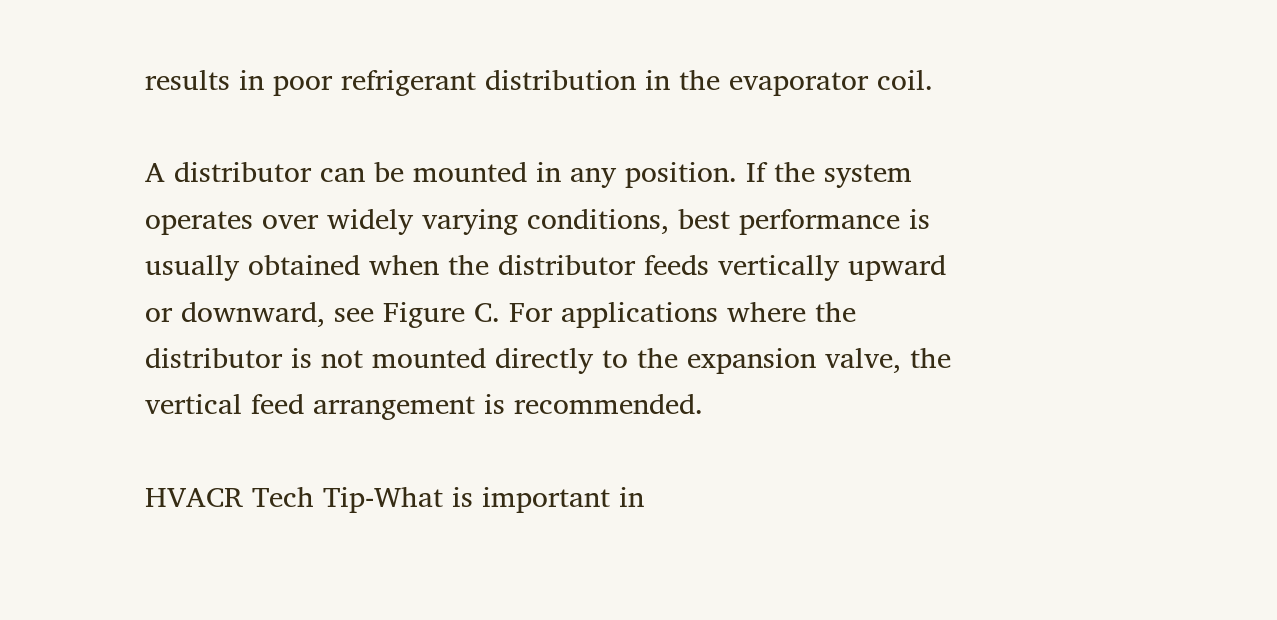results in poor refrigerant distribution in the evaporator coil.

A distributor can be mounted in any position. If the system operates over widely varying conditions, best performance is usually obtained when the distributor feeds vertically upward or downward, see Figure C. For applications where the distributor is not mounted directly to the expansion valve, the vertical feed arrangement is recommended.

HVACR Tech Tip-What is important in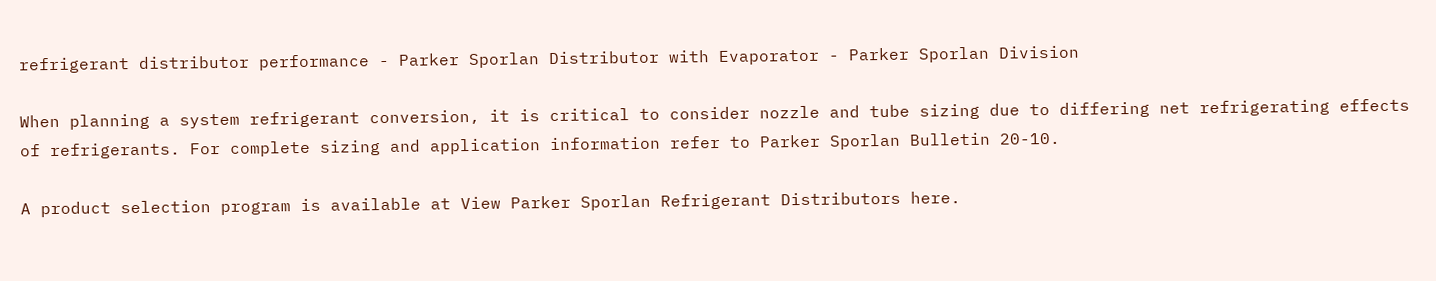refrigerant distributor performance - Parker Sporlan Distributor with Evaporator - Parker Sporlan Division

When planning a system refrigerant conversion, it is critical to consider nozzle and tube sizing due to differing net refrigerating effects of refrigerants. For complete sizing and application information refer to Parker Sporlan Bulletin 20-10.

A product selection program is available at View Parker Sporlan Refrigerant Distributors here.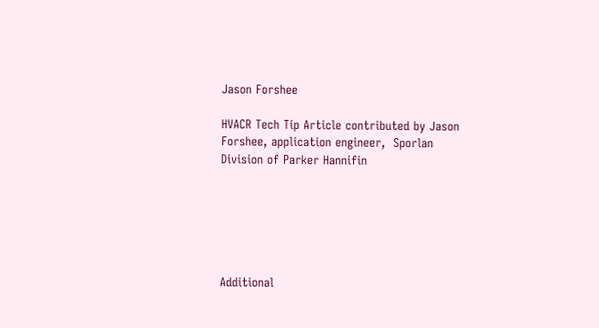Jason Forshee

HVACR Tech Tip Article contributed by Jason Forshee, application engineer,  Sporlan Division of Parker Hannifin






Additional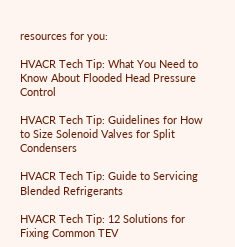resources for you:

HVACR Tech Tip: What You Need to Know About Flooded Head Pressure Control

HVACR Tech Tip: Guidelines for How to Size Solenoid Valves for Split Condensers

HVACR Tech Tip: Guide to Servicing Blended Refrigerants

HVACR Tech Tip: 12 Solutions for Fixing Common TEV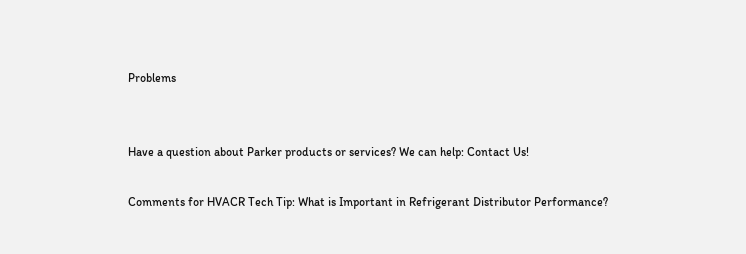Problems


Have a question about Parker products or services? We can help: Contact Us!

Comments for HVACR Tech Tip: What is Important in Refrigerant Distributor Performance?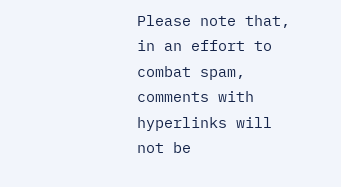Please note that, in an effort to combat spam, comments with hyperlinks will not be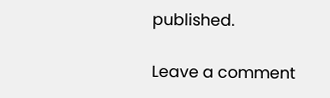published.

Leave a comment